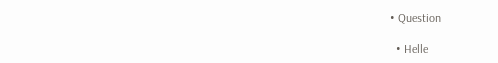• Question

  • Helle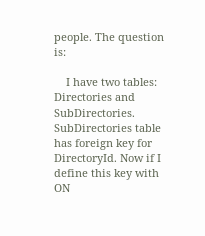people. The question is:

    I have two tables: Directories and SubDirectories. SubDirectories table has foreign key for DirectoryId. Now if I define this key with ON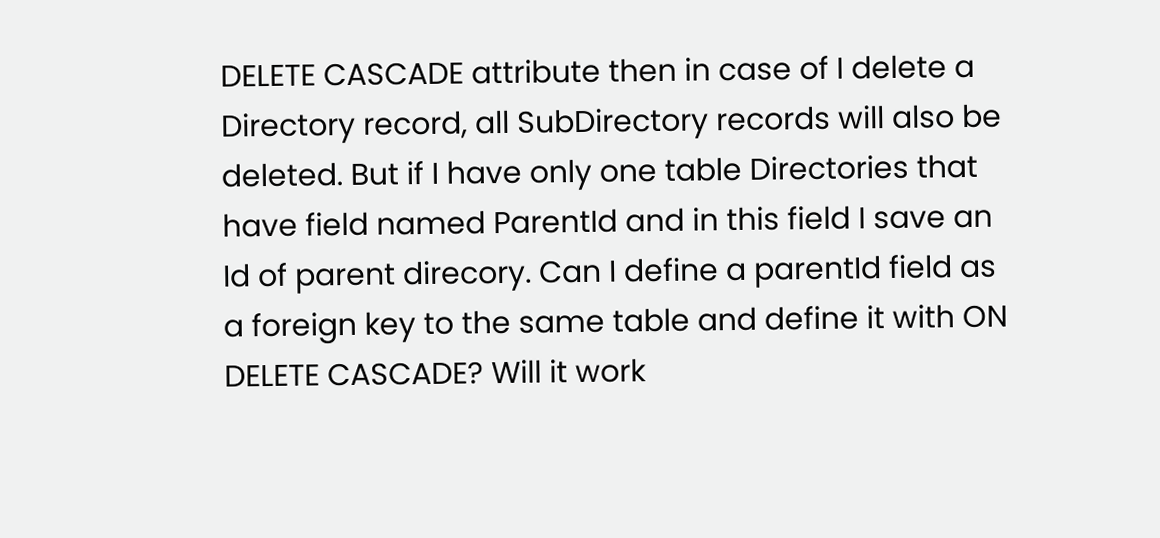DELETE CASCADE attribute then in case of I delete a Directory record, all SubDirectory records will also be deleted. But if I have only one table Directories that have field named ParentId and in this field I save an Id of parent direcory. Can I define a parentId field as a foreign key to the same table and define it with ON DELETE CASCADE? Will it work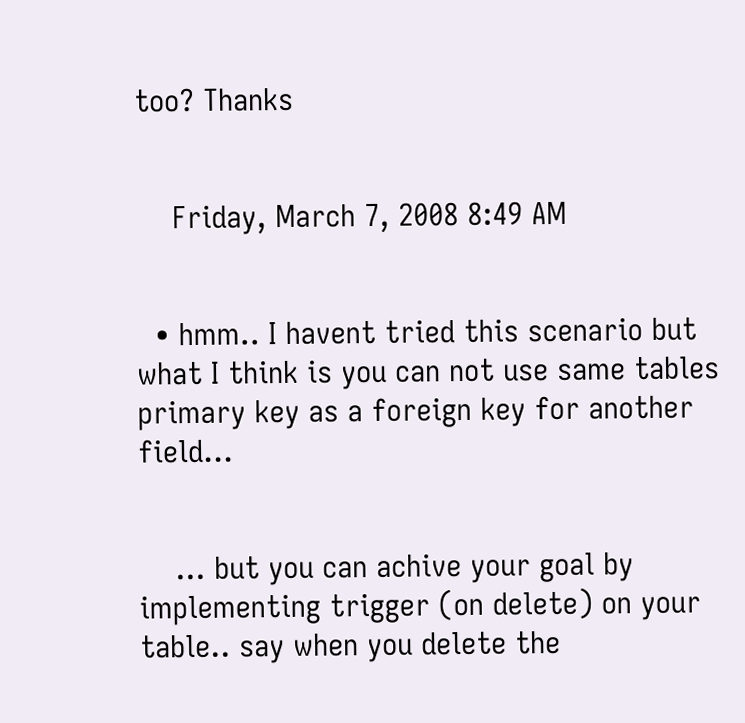too? Thanks


    Friday, March 7, 2008 8:49 AM


  • hmm.. I havent tried this scenario but what I think is you can not use same tables primary key as a foreign key for another field...


    ... but you can achive your goal by implementing trigger (on delete) on your table.. say when you delete the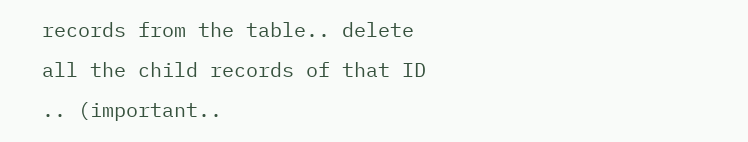records from the table.. delete all the child records of that ID .. (important..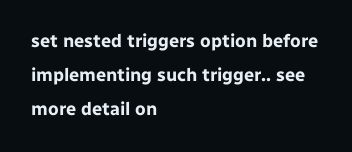set nested triggers option before implementing such trigger.. see more detail on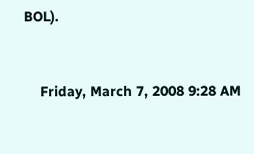BOL).


    Friday, March 7, 2008 9:28 AM